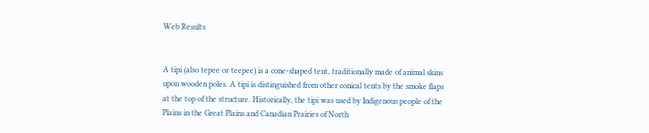Web Results


A tipi (also tepee or teepee) is a cone-shaped tent, traditionally made of animal skins upon wooden poles. A tipi is distinguished from other conical tents by the smoke flaps at the top of the structure. Historically, the tipi was used by Indigenous people of the Plains in the Great Plains and Canadian Prairies of North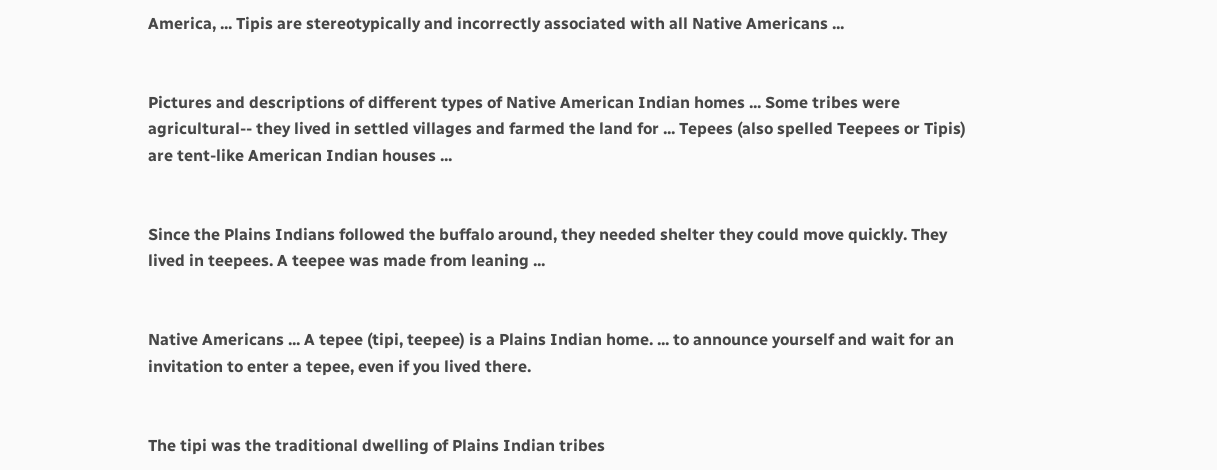America, ... Tipis are stereotypically and incorrectly associated with all Native Americans ...


Pictures and descriptions of different types of Native American Indian homes ... Some tribes were agricultural-- they lived in settled villages and farmed the land for ... Tepees (also spelled Teepees or Tipis) are tent-like American Indian houses ...


Since the Plains Indians followed the buffalo around, they needed shelter they could move quickly. They lived in teepees. A teepee was made from leaning ...


Native Americans ... A tepee (tipi, teepee) is a Plains Indian home. ... to announce yourself and wait for an invitation to enter a tepee, even if you lived there.


The tipi was the traditional dwelling of Plains Indian tribes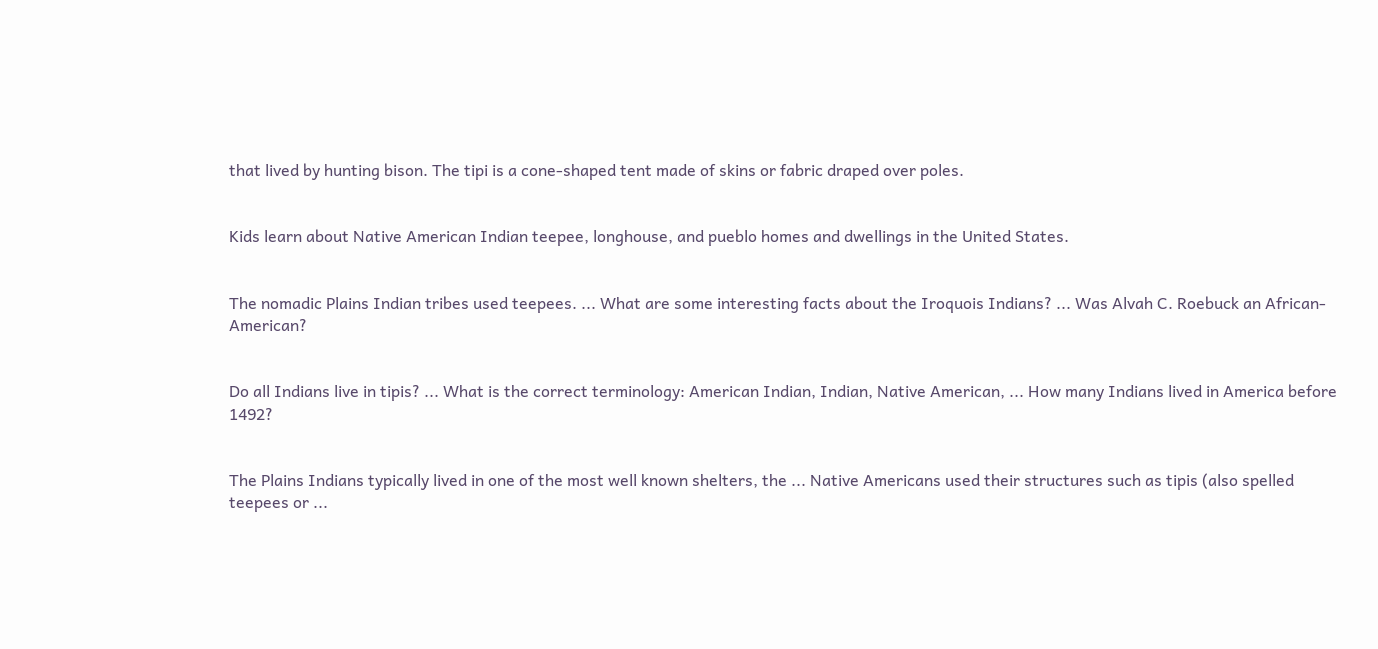that lived by hunting bison. The tipi is a cone-shaped tent made of skins or fabric draped over poles.


Kids learn about Native American Indian teepee, longhouse, and pueblo homes and dwellings in the United States.


The nomadic Plains Indian tribes used teepees. ... What are some interesting facts about the Iroquois Indians? ... Was Alvah C. Roebuck an African-American?


Do all Indians live in tipis? ... What is the correct terminology: American Indian, Indian, Native American, ... How many Indians lived in America before 1492?


The Plains Indians typically lived in one of the most well known shelters, the ... Native Americans used their structures such as tipis (also spelled teepees or ...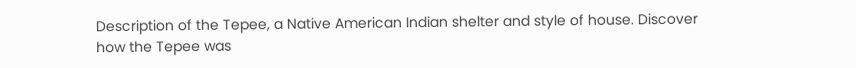Description of the Tepee, a Native American Indian shelter and style of house. Discover how the Tepee was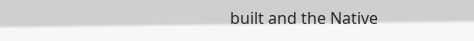built and the Native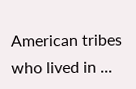American tribes who lived in ...